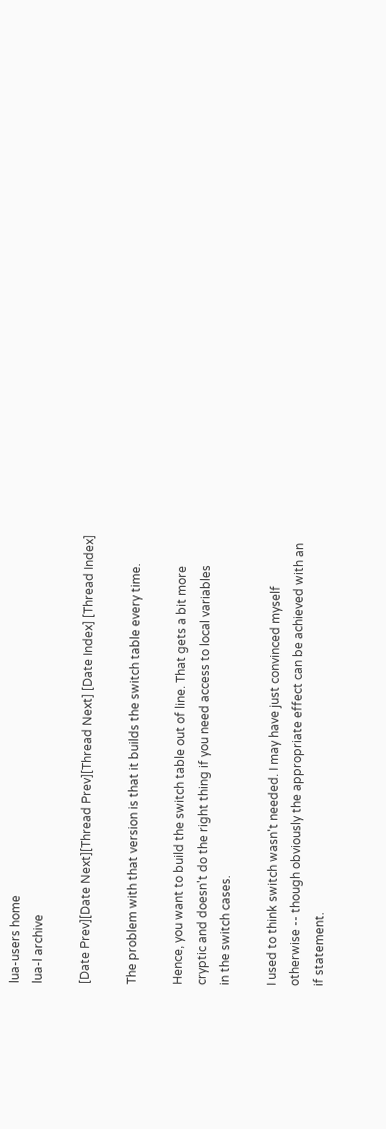lua-users home
lua-l archive

[Date Prev][Date Next][Thread Prev][Thread Next] [Date Index] [Thread Index]

The problem with that version is that it builds the switch table every time.

Hence, you want to build the switch table out of line. That gets a bit more
cryptic and doesn't do the right thing if you need access to local variables
in the switch cases.

I used to think switch wasn't needed. I may have just convinced myself
otherwise -- though obviously the appropriate effect can be achieved with an
if statement.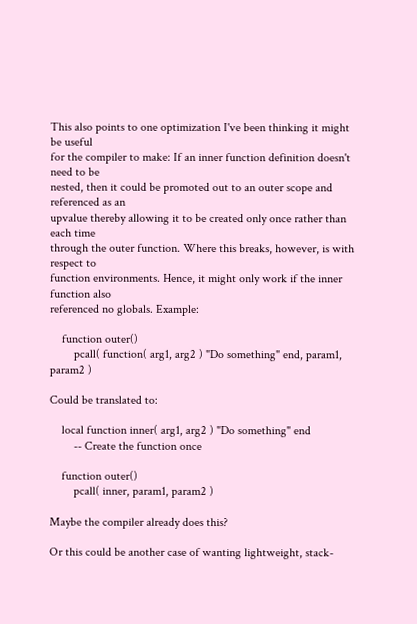This also points to one optimization I've been thinking it might be useful
for the compiler to make: If an inner function definition doesn't need to be
nested, then it could be promoted out to an outer scope and referenced as an
upvalue thereby allowing it to be created only once rather than each time
through the outer function. Where this breaks, however, is with respect to
function environments. Hence, it might only work if the inner function also
referenced no globals. Example:

    function outer()
        pcall( function( arg1, arg2 ) "Do something" end, param1, param2 )

Could be translated to:

    local function inner( arg1, arg2 ) "Do something" end
        -- Create the function once

    function outer()
        pcall( inner, param1, param2 )

Maybe the compiler already does this?

Or this could be another case of wanting lightweight, stack-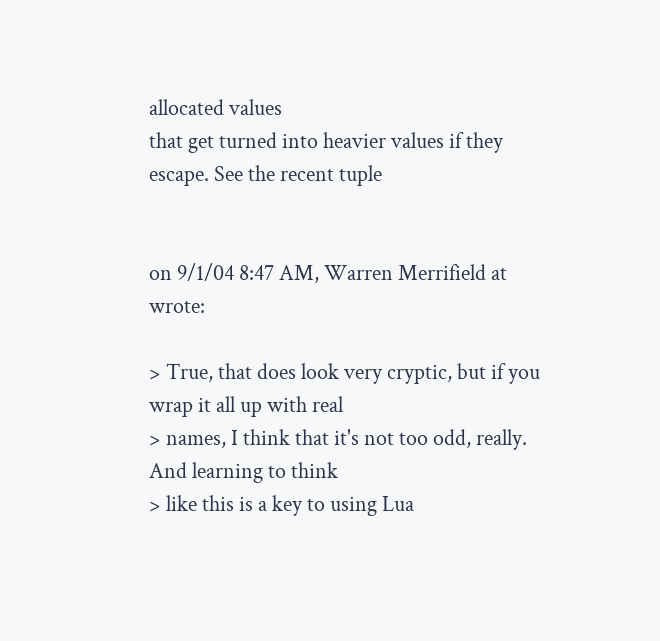allocated values
that get turned into heavier values if they escape. See the recent tuple


on 9/1/04 8:47 AM, Warren Merrifield at wrote:

> True, that does look very cryptic, but if you wrap it all up with real
> names, I think that it's not too odd, really. And learning to think
> like this is a key to using Lua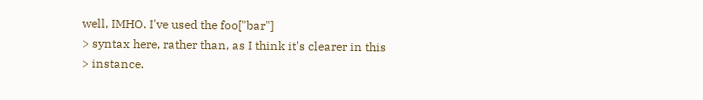well, IMHO. I've used the foo["bar"]
> syntax here, rather than, as I think it's clearer in this
> instance.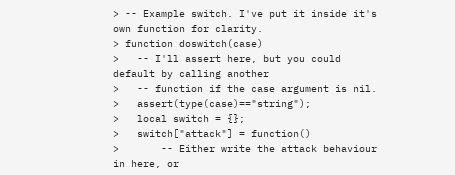> -- Example switch. I've put it inside it's own function for clarity.
> function doswitch(case)
>   -- I'll assert here, but you could default by calling another
>   -- function if the case argument is nil.
>   assert(type(case)=="string");
>   local switch = {};
>   switch["attack"] = function()
>       -- Either write the attack behaviour in here, or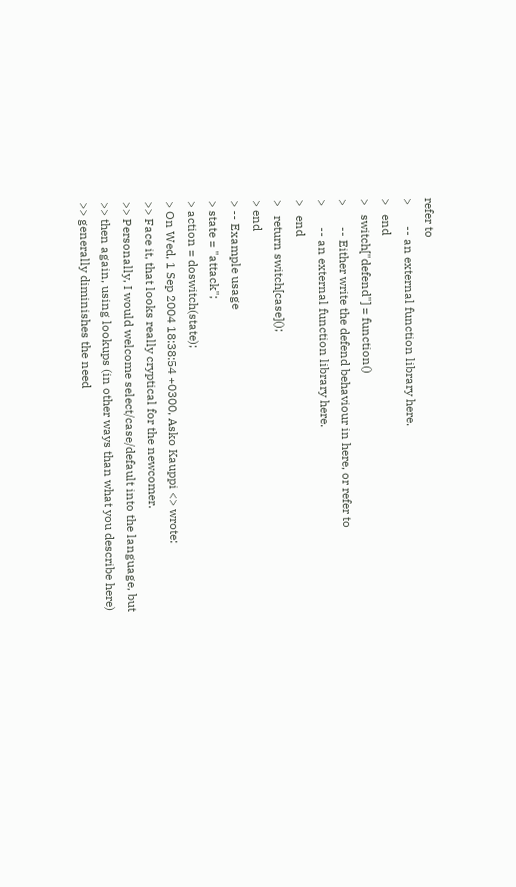refer to
>       -- an external function library here.
>   end
>   switch["defend"] = function()
>       -- Either write the defend behaviour in here, or refer to
>       -- an external function library here.
>   end
>   return switch[case]();
> end
> -- Example usage
> state = "attack";
> action = doswitch(state);
> On Wed, 1 Sep 2004 18:38:54 +0300, Asko Kauppi <> wrote:
>> Face it, that looks really cryptical for the newcomer.
>> Personally, I would welcome select/case/default into the language, but
>> then again, using lookups (in other ways than what you describe here)
>> generally diminishes the need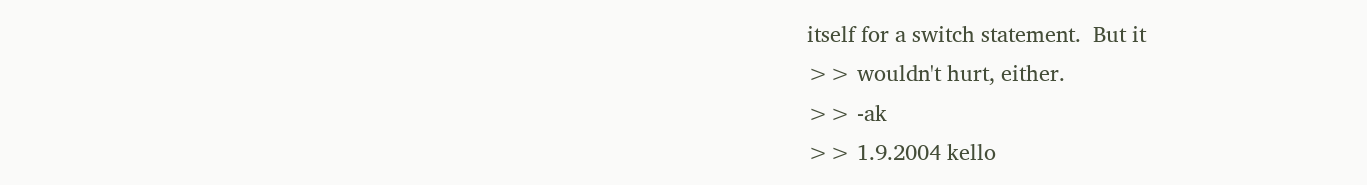itself for a switch statement.  But it
>> wouldn't hurt, either.
>> -ak
>> 1.9.2004 kello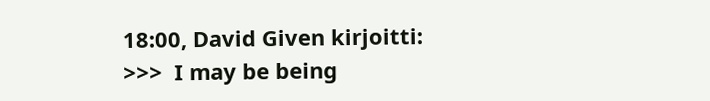18:00, David Given kirjoitti:
>>>  I may be being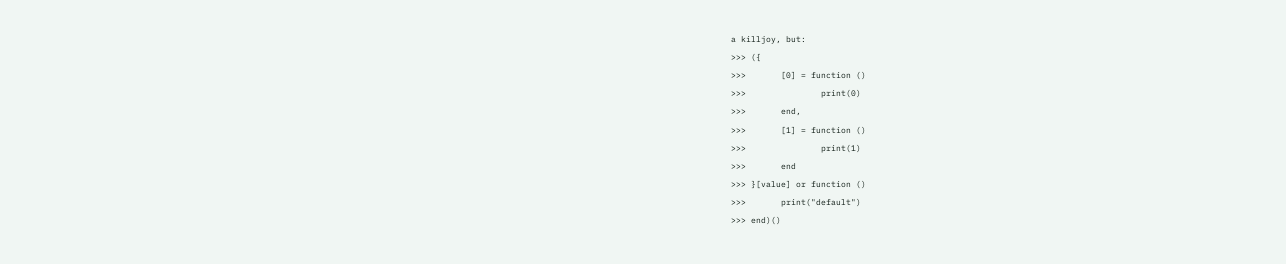a killjoy, but:
>>> ({
>>>       [0] = function ()
>>>               print(0)
>>>       end,
>>>       [1] = function ()
>>>               print(1)
>>>       end
>>> }[value] or function ()
>>>       print("default")
>>> end)()